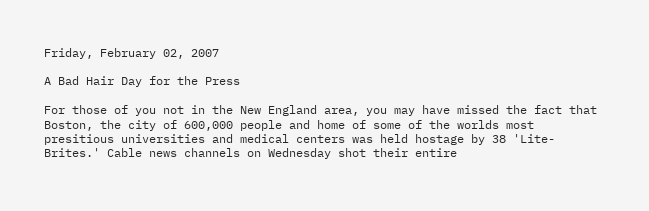Friday, February 02, 2007

A Bad Hair Day for the Press

For those of you not in the New England area, you may have missed the fact that Boston, the city of 600,000 people and home of some of the worlds most presitious universities and medical centers was held hostage by 38 'Lite-Brites.' Cable news channels on Wednesday shot their entire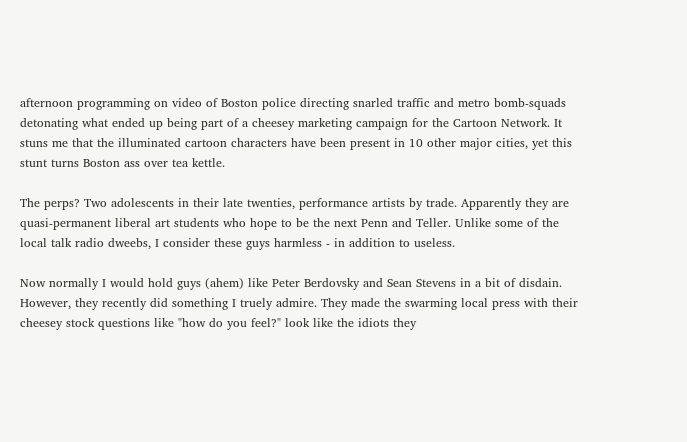afternoon programming on video of Boston police directing snarled traffic and metro bomb-squads detonating what ended up being part of a cheesey marketing campaign for the Cartoon Network. It stuns me that the illuminated cartoon characters have been present in 10 other major cities, yet this stunt turns Boston ass over tea kettle.

The perps? Two adolescents in their late twenties, performance artists by trade. Apparently they are quasi-permanent liberal art students who hope to be the next Penn and Teller. Unlike some of the local talk radio dweebs, I consider these guys harmless - in addition to useless.

Now normally I would hold guys (ahem) like Peter Berdovsky and Sean Stevens in a bit of disdain. However, they recently did something I truely admire. They made the swarming local press with their cheesey stock questions like "how do you feel?" look like the idiots they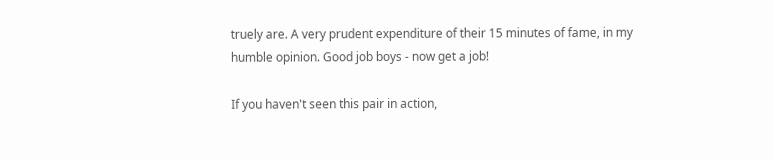truely are. A very prudent expenditure of their 15 minutes of fame, in my humble opinion. Good job boys - now get a job!

If you haven't seen this pair in action,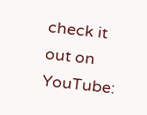check it out on YouTube: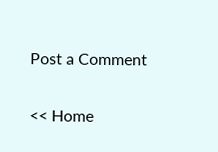Post a Comment

<< Home